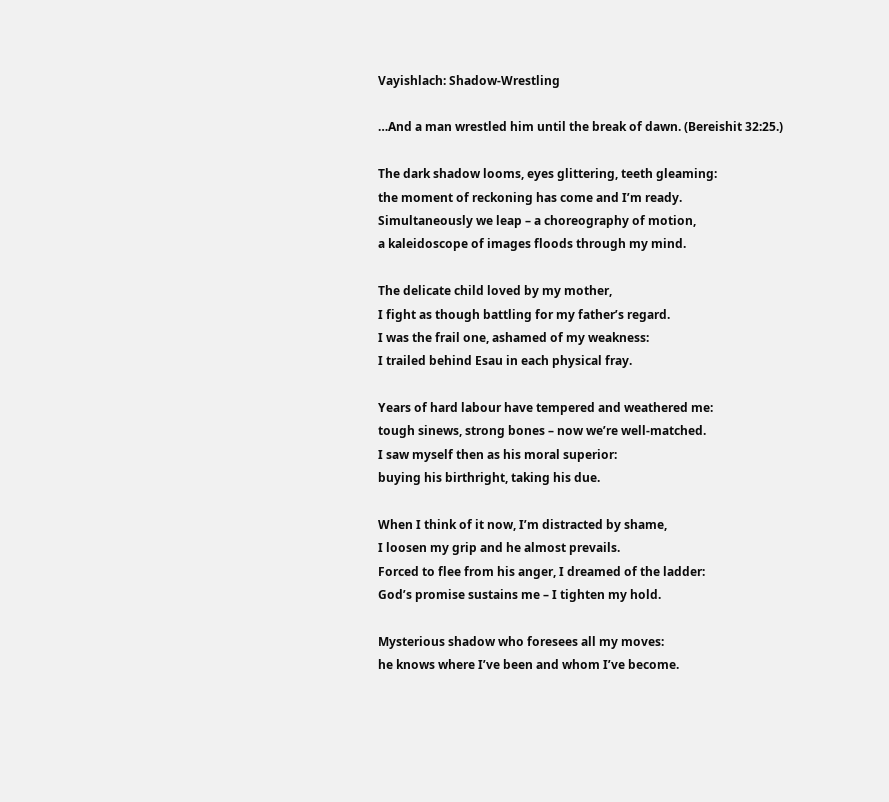Vayishlach: Shadow-Wrestling

…And a man wrestled him until the break of dawn. (Bereishit 32:25.)

The dark shadow looms, eyes glittering, teeth gleaming:
the moment of reckoning has come and I’m ready.
Simultaneously we leap – a choreography of motion,
a kaleidoscope of images floods through my mind.

The delicate child loved by my mother,
I fight as though battling for my father’s regard.
I was the frail one, ashamed of my weakness:
I trailed behind Esau in each physical fray.

Years of hard labour have tempered and weathered me:
tough sinews, strong bones – now we’re well-matched.
I saw myself then as his moral superior:
buying his birthright, taking his due.

When I think of it now, I’m distracted by shame,
I loosen my grip and he almost prevails.
Forced to flee from his anger, I dreamed of the ladder:
God’s promise sustains me – I tighten my hold.

Mysterious shadow who foresees all my moves:
he knows where I’ve been and whom I’ve become.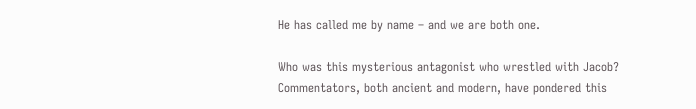He has called me by name – and we are both one.

Who was this mysterious antagonist who wrestled with Jacob? Commentators, both ancient and modern, have pondered this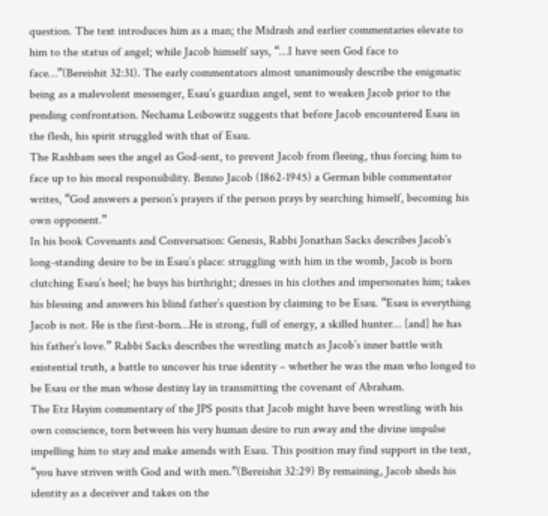question. The text introduces him as a man; the Midrash and earlier commentaries elevate to him to the status of angel; while Jacob himself says, “…I have seen God face to face…”(Bereishit 32:31). The early commentators almost unanimously describe the enigmatic being as a malevolent messenger, Esau’s guardian angel, sent to weaken Jacob prior to the pending confrontation. Nechama Leibowitz suggests that before Jacob encountered Esau in the flesh, his spirit struggled with that of Esau.
The Rashbam sees the angel as God-sent, to prevent Jacob from fleeing, thus forcing him to face up to his moral responsibility. Benno Jacob (1862-1945) a German bible commentator writes, “God answers a person’s prayers if the person prays by searching himself, becoming his own opponent.”
In his book Covenants and Conversation: Genesis, Rabbi Jonathan Sacks describes Jacob’s long-standing desire to be in Esau’s place: struggling with him in the womb, Jacob is born clutching Esau’s heel; he buys his birthright; dresses in his clothes and impersonates him; takes his blessing and answers his blind father’s question by claiming to be Esau. “Esau is everything Jacob is not. He is the first-born…He is strong, full of energy, a skilled hunter… [and] he has his father’s love.” Rabbi Sacks describes the wrestling match as Jacob’s inner battle with existential truth, a battle to uncover his true identity – whether he was the man who longed to be Esau or the man whose destiny lay in transmitting the covenant of Abraham.
The Etz Hayim commentary of the JPS posits that Jacob might have been wrestling with his own conscience, torn between his very human desire to run away and the divine impulse impelling him to stay and make amends with Esau. This position may find support in the text, “you have striven with God and with men.”(Bereishit 32:29) By remaining, Jacob sheds his identity as a deceiver and takes on the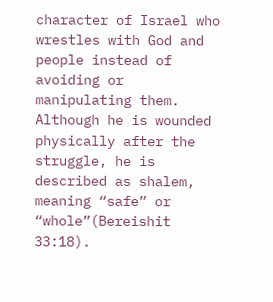character of Israel who wrestles with God and people instead of avoiding or manipulating them. Although he is wounded physically after the struggle, he is described as shalem, meaning “safe” or “whole”(Bereishit 33:18).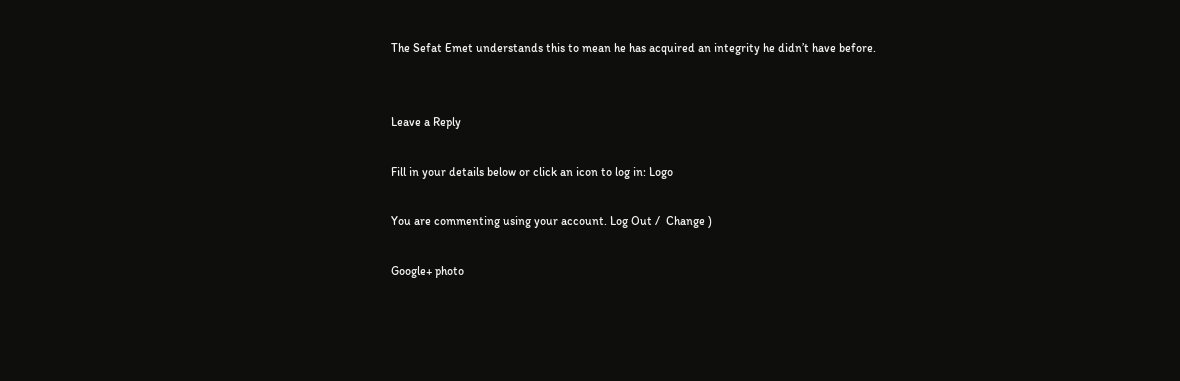The Sefat Emet understands this to mean he has acquired an integrity he didn’t have before.


Leave a Reply

Fill in your details below or click an icon to log in: Logo

You are commenting using your account. Log Out /  Change )

Google+ photo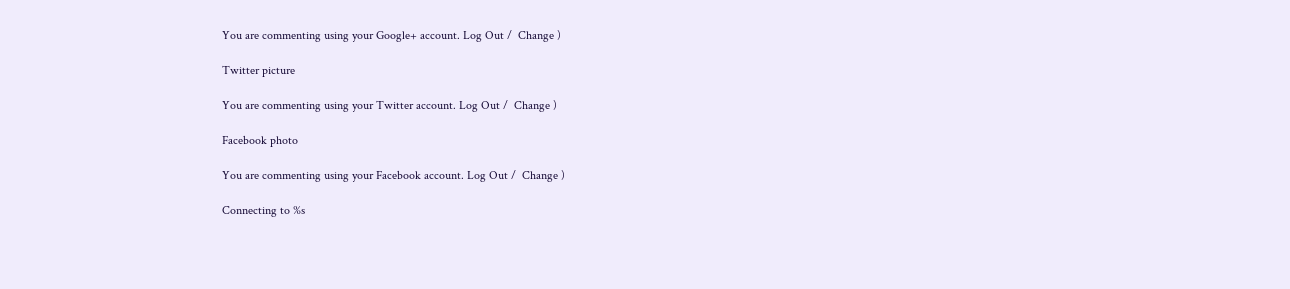You are commenting using your Google+ account. Log Out /  Change )

Twitter picture

You are commenting using your Twitter account. Log Out /  Change )

Facebook photo

You are commenting using your Facebook account. Log Out /  Change )

Connecting to %s